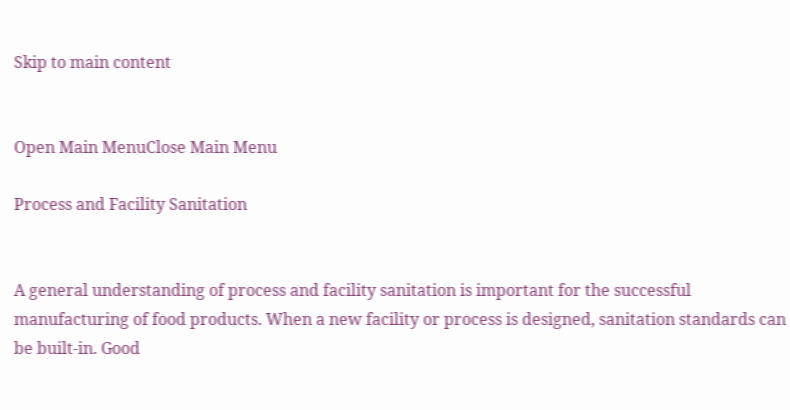Skip to main content


Open Main MenuClose Main Menu

Process and Facility Sanitation


A general understanding of process and facility sanitation is important for the successful manufacturing of food products. When a new facility or process is designed, sanitation standards can be built-in. Good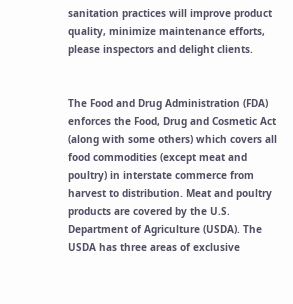sanitation practices will improve product quality, minimize maintenance efforts, please inspectors and delight clients.


The Food and Drug Administration (FDA) enforces the Food, Drug and Cosmetic Act (along with some others) which covers all food commodities (except meat and poultry) in interstate commerce from harvest to distribution. Meat and poultry products are covered by the U.S. Department of Agriculture (USDA). The USDA has three areas of exclusive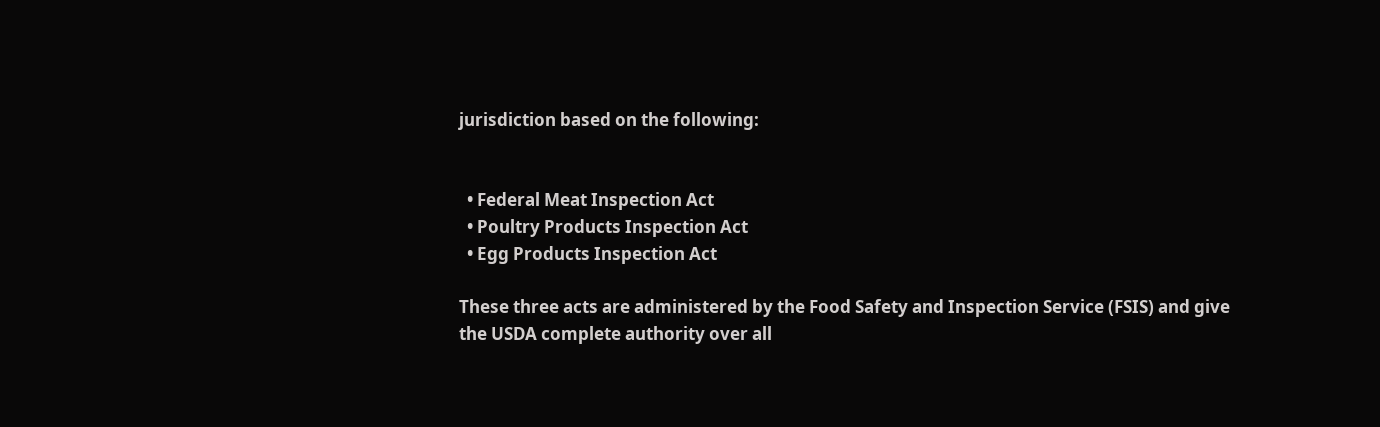jurisdiction based on the following:


  • Federal Meat Inspection Act
  • Poultry Products Inspection Act
  • Egg Products Inspection Act

These three acts are administered by the Food Safety and Inspection Service (FSIS) and give the USDA complete authority over all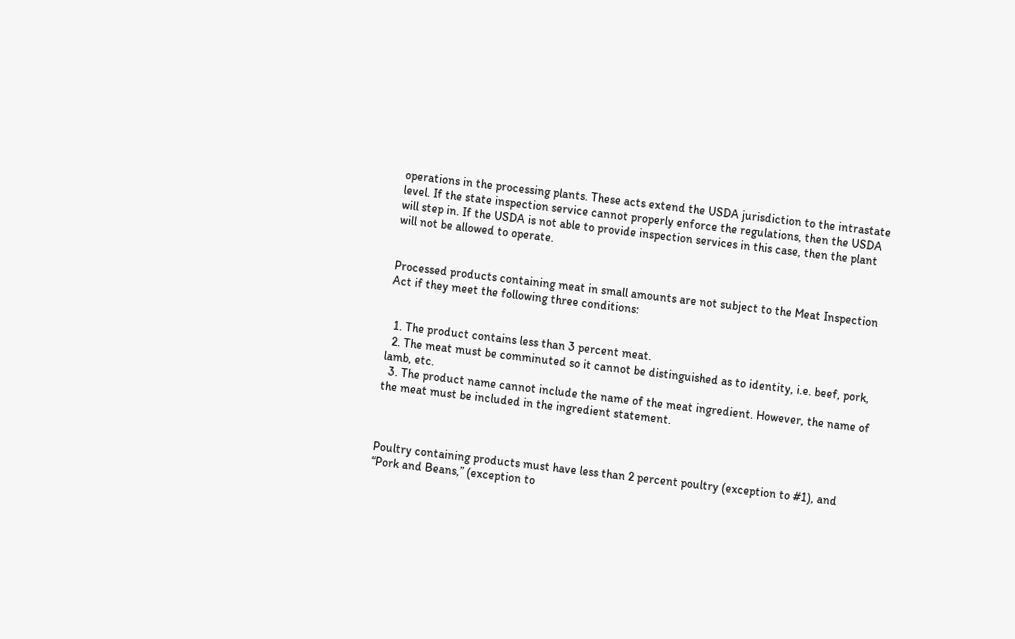operations in the processing plants. These acts extend the USDA jurisdiction to the intrastate level. If the state inspection service cannot properly enforce the regulations, then the USDA will step in. If the USDA is not able to provide inspection services in this case, then the plant will not be allowed to operate.


Processed products containing meat in small amounts are not subject to the Meat Inspection Act if they meet the following three conditions:


  1. The product contains less than 3 percent meat.
  2. The meat must be comminuted so it cannot be distinguished as to identity, i.e. beef, pork, lamb, etc.
  3. The product name cannot include the name of the meat ingredient. However, the name of the meat must be included in the ingredient statement.



Poultry containing products must have less than 2 percent poultry (exception to #1), and “Pork and Beans,” (exception to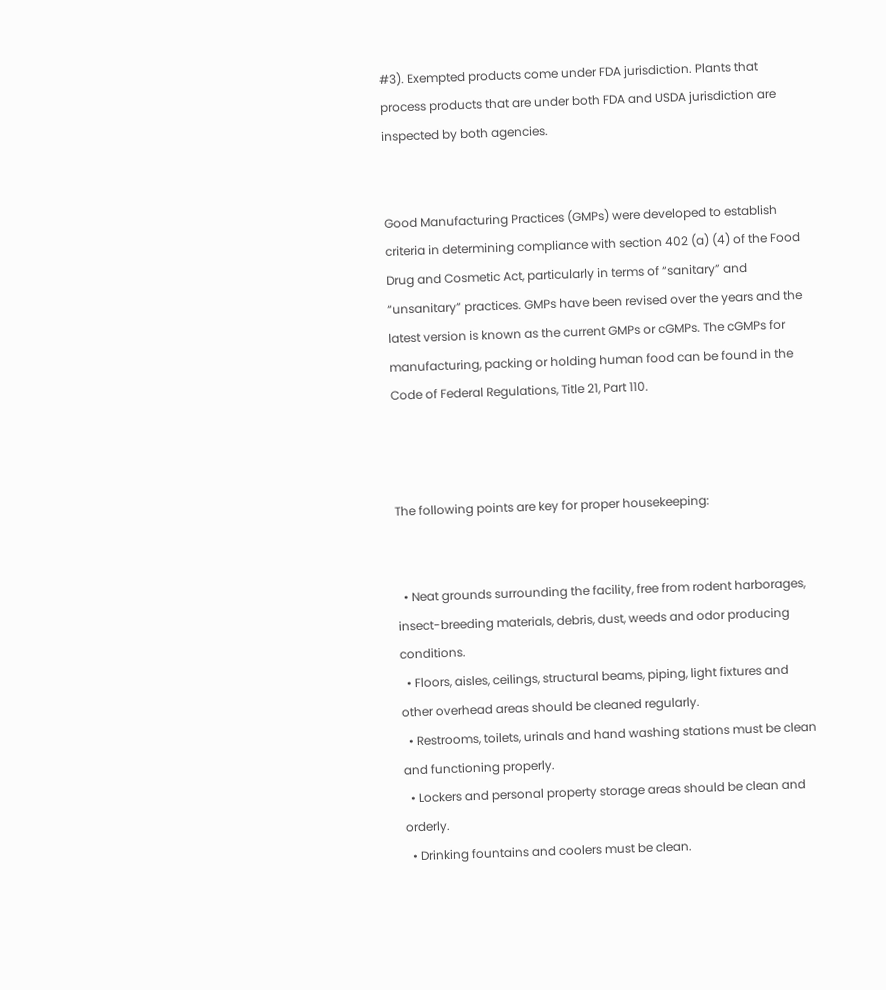#3). Exempted products come under FDA jurisdiction. Plants that process products that are under both FDA and USDA jurisdiction are inspected by both agencies.


Good Manufacturing Practices (GMPs) were developed to establish criteria in determining compliance with section 402 (a) (4) of the Food Drug and Cosmetic Act, particularly in terms of “sanitary” and “unsanitary” practices. GMPs have been revised over the years and the latest version is known as the current GMPs or cGMPs. The cGMPs for manufacturing, packing or holding human food can be found in the Code of Federal Regulations, Title 21, Part 110.



The following points are key for proper housekeeping:


  • Neat grounds surrounding the facility, free from rodent harborages, insect-breeding materials, debris, dust, weeds and odor producing conditions.
  • Floors, aisles, ceilings, structural beams, piping, light fixtures and other overhead areas should be cleaned regularly.
  • Restrooms, toilets, urinals and hand washing stations must be clean and functioning properly.
  • Lockers and personal property storage areas should be clean and orderly.
  • Drinking fountains and coolers must be clean.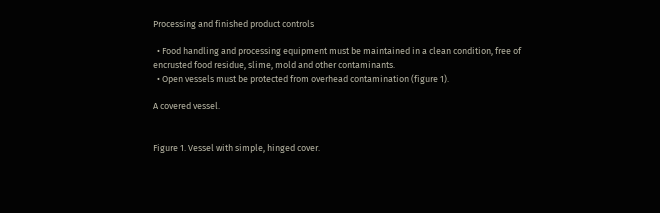Processing and finished product controls

  • Food handling and processing equipment must be maintained in a clean condition, free of encrusted food residue, slime, mold and other contaminants.
  • Open vessels must be protected from overhead contamination (figure 1).

A covered vessel.


Figure 1. Vessel with simple, hinged cover.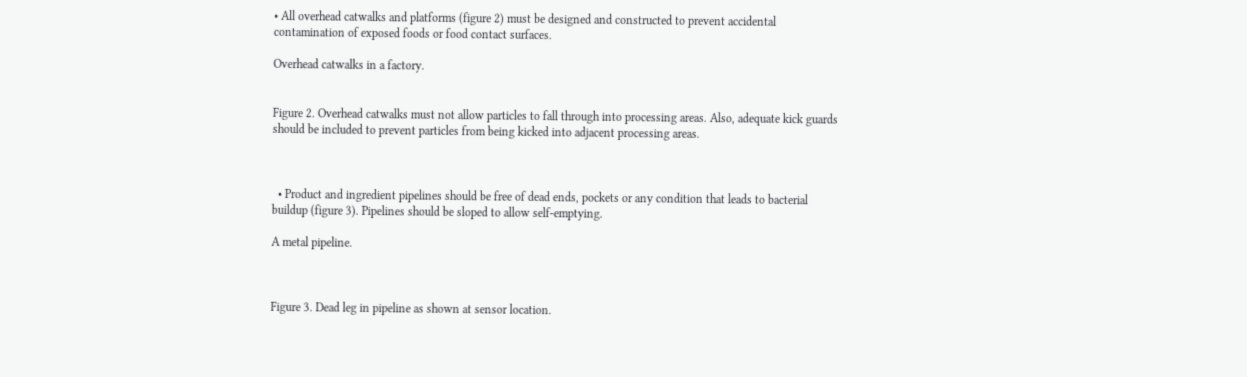• All overhead catwalks and platforms (figure 2) must be designed and constructed to prevent accidental contamination of exposed foods or food contact surfaces.

Overhead catwalks in a factory.


Figure 2. Overhead catwalks must not allow particles to fall through into processing areas. Also, adequate kick guards should be included to prevent particles from being kicked into adjacent processing areas.



  • Product and ingredient pipelines should be free of dead ends, pockets or any condition that leads to bacterial buildup (figure 3). Pipelines should be sloped to allow self-emptying.

A metal pipeline.



Figure 3. Dead leg in pipeline as shown at sensor location.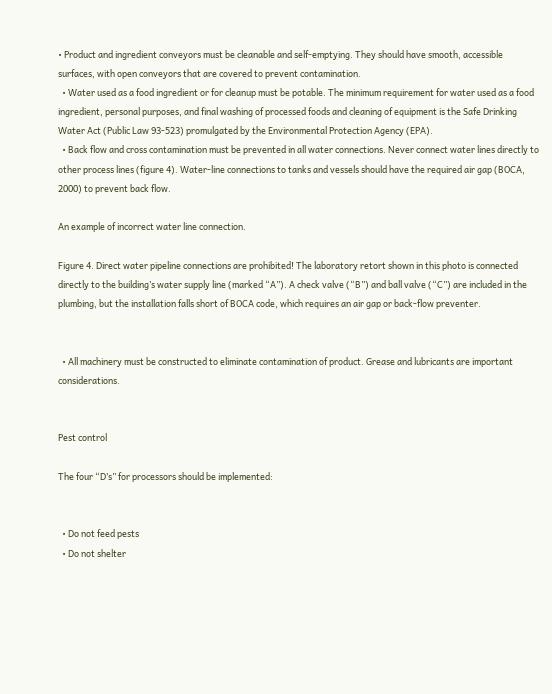• Product and ingredient conveyors must be cleanable and self-emptying. They should have smooth, accessible surfaces, with open conveyors that are covered to prevent contamination.
  • Water used as a food ingredient or for cleanup must be potable. The minimum requirement for water used as a food ingredient, personal purposes, and final washing of processed foods and cleaning of equipment is the Safe Drinking Water Act (Public Law 93-523) promulgated by the Environmental Protection Agency (EPA).
  • Back flow and cross contamination must be prevented in all water connections. Never connect water lines directly to other process lines (figure 4). Water-line connections to tanks and vessels should have the required air gap (BOCA, 2000) to prevent back flow.

An example of incorrect water line connection.

Figure 4. Direct water pipeline connections are prohibited! The laboratory retort shown in this photo is connected directly to the building’s water supply line (marked “A”). A check valve (“B”) and ball valve (“C”) are included in the plumbing, but the installation falls short of BOCA code, which requires an air gap or back-flow preventer.


  • All machinery must be constructed to eliminate contamination of product. Grease and lubricants are important considerations.


Pest control

The four “D’s” for processors should be implemented:


  • Do not feed pests
  • Do not shelter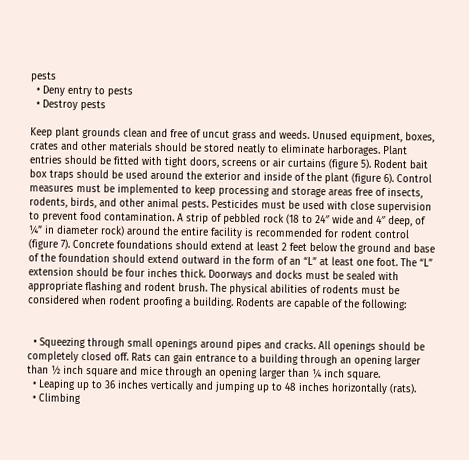pests
  • Deny entry to pests
  • Destroy pests

Keep plant grounds clean and free of uncut grass and weeds. Unused equipment, boxes, crates and other materials should be stored neatly to eliminate harborages. Plant entries should be fitted with tight doors, screens or air curtains (figure 5). Rodent bait box traps should be used around the exterior and inside of the plant (figure 6). Control measures must be implemented to keep processing and storage areas free of insects, rodents, birds, and other animal pests. Pesticides must be used with close supervision to prevent food contamination. A strip of pebbled rock (18 to 24″ wide and 4″ deep, of ¼” in diameter rock) around the entire facility is recommended for rodent control (figure 7). Concrete foundations should extend at least 2 feet below the ground and base of the foundation should extend outward in the form of an “L” at least one foot. The “L” extension should be four inches thick. Doorways and docks must be sealed with appropriate flashing and rodent brush. The physical abilities of rodents must be considered when rodent proofing a building. Rodents are capable of the following:


  • Squeezing through small openings around pipes and cracks. All openings should be completely closed off. Rats can gain entrance to a building through an opening larger than ½ inch square and mice through an opening larger than ¼ inch square.
  • Leaping up to 36 inches vertically and jumping up to 48 inches horizontally (rats).
  • Climbing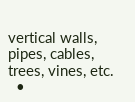vertical walls, pipes, cables, trees, vines, etc.
  •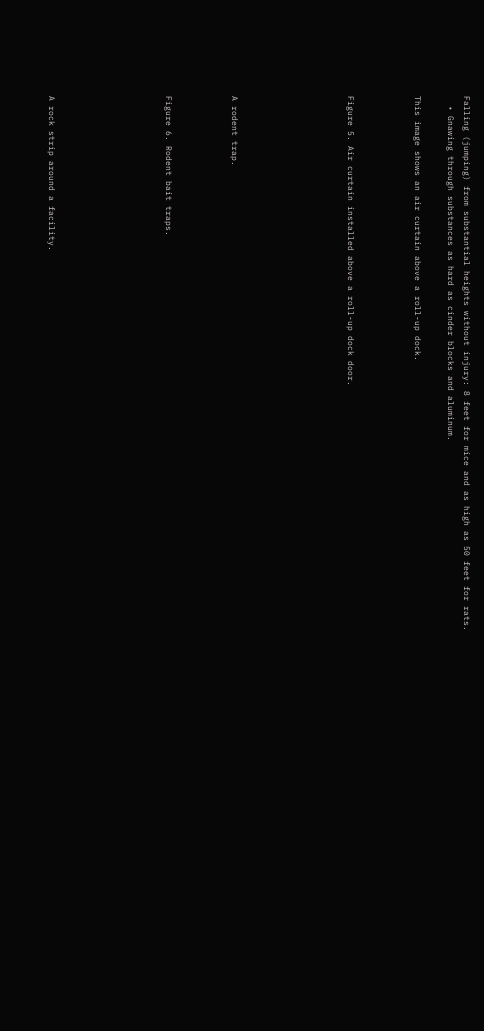Falling (jumping) from substantial heights without injury: 8 feet for mice and as high as 50 feet for rats.
  • Gnawing through substances as hard as cinder blocks and aluminum.

This image shows an air curtain above a roll-up dock.



Figure 5. Air curtain installed above a roll-up dock door.






A rodent trap.



Figure 6. Rodent bait traps.






A rock strip around a facility.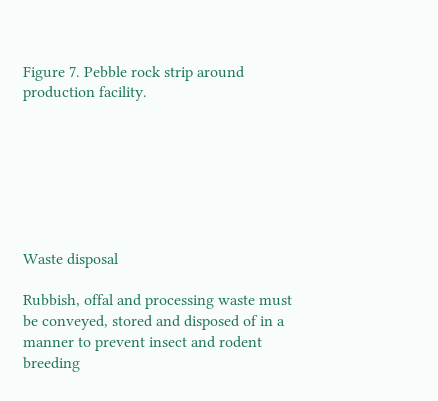Figure 7. Pebble rock strip around production facility.







Waste disposal

Rubbish, offal and processing waste must be conveyed, stored and disposed of in a manner to prevent insect and rodent breeding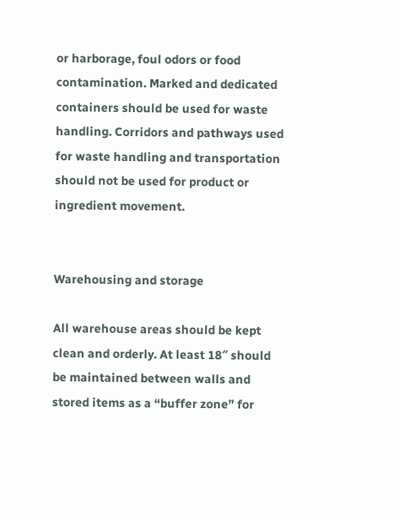or harborage, foul odors or food contamination. Marked and dedicated containers should be used for waste handling. Corridors and pathways used for waste handling and transportation should not be used for product or ingredient movement.


Warehousing and storage

All warehouse areas should be kept clean and orderly. At least 18″ should be maintained between walls and stored items as a “buffer zone” for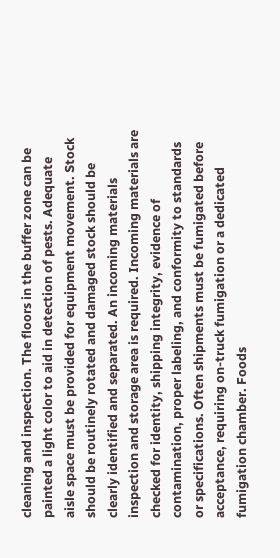cleaning and inspection. The floors in the buffer zone can be painted a light color to aid in detection of pests. Adequate aisle space must be provided for equipment movement. Stock should be routinely rotated and damaged stock should be clearly identified and separated. An incoming materials inspection and storage area is required. Incoming materials are checked for identity, shipping integrity, evidence of contamination, proper labeling, and conformity to standards or specifications. Often shipments must be fumigated before acceptance, requiring on-truck fumigation or a dedicated fumigation chamber. Foods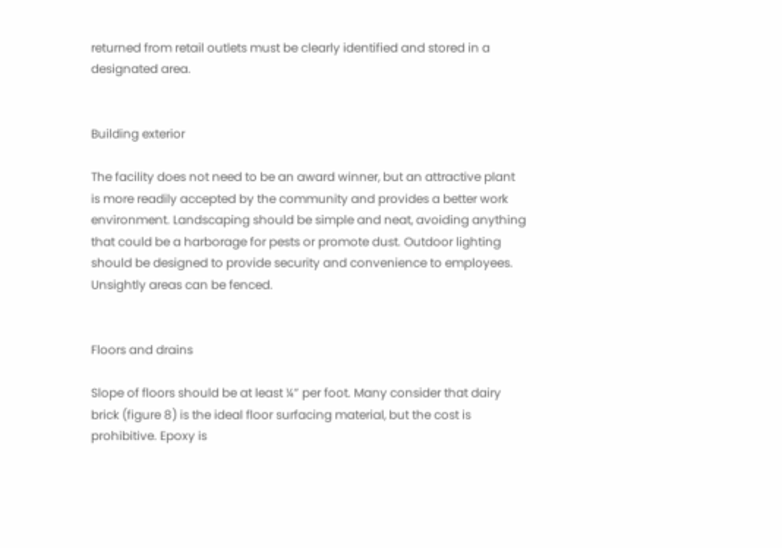returned from retail outlets must be clearly identified and stored in a designated area.


Building exterior

The facility does not need to be an award winner, but an attractive plant is more readily accepted by the community and provides a better work environment. Landscaping should be simple and neat, avoiding anything that could be a harborage for pests or promote dust. Outdoor lighting should be designed to provide security and convenience to employees. Unsightly areas can be fenced.


Floors and drains

Slope of floors should be at least ¼” per foot. Many consider that dairy brick (figure 8) is the ideal floor surfacing material, but the cost is prohibitive. Epoxy is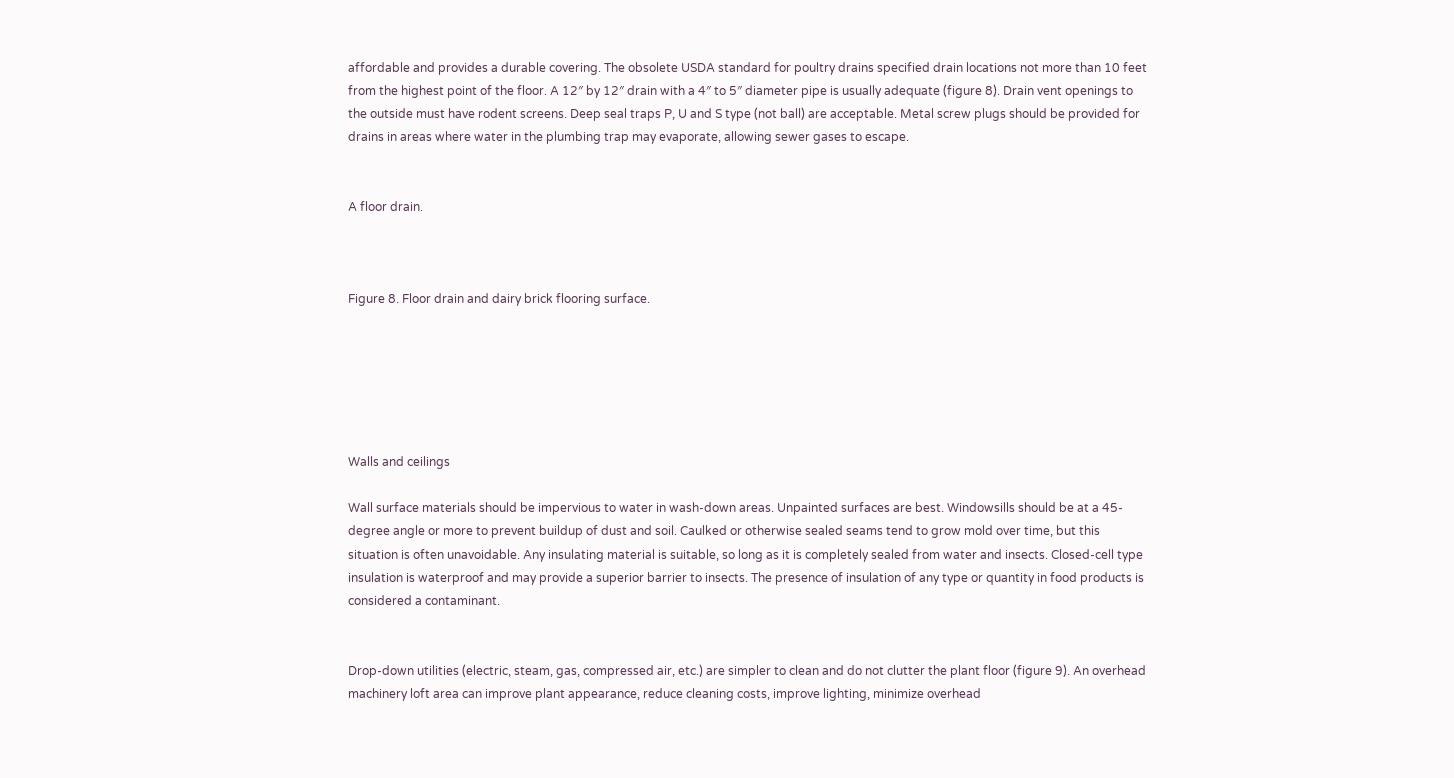affordable and provides a durable covering. The obsolete USDA standard for poultry drains specified drain locations not more than 10 feet from the highest point of the floor. A 12″ by 12″ drain with a 4″ to 5″ diameter pipe is usually adequate (figure 8). Drain vent openings to the outside must have rodent screens. Deep seal traps P, U and S type (not ball) are acceptable. Metal screw plugs should be provided for drains in areas where water in the plumbing trap may evaporate, allowing sewer gases to escape.


A floor drain.



Figure 8. Floor drain and dairy brick flooring surface.






Walls and ceilings

Wall surface materials should be impervious to water in wash-down areas. Unpainted surfaces are best. Windowsills should be at a 45-degree angle or more to prevent buildup of dust and soil. Caulked or otherwise sealed seams tend to grow mold over time, but this situation is often unavoidable. Any insulating material is suitable, so long as it is completely sealed from water and insects. Closed-cell type insulation is waterproof and may provide a superior barrier to insects. The presence of insulation of any type or quantity in food products is considered a contaminant.


Drop-down utilities (electric, steam, gas, compressed air, etc.) are simpler to clean and do not clutter the plant floor (figure 9). An overhead machinery loft area can improve plant appearance, reduce cleaning costs, improve lighting, minimize overhead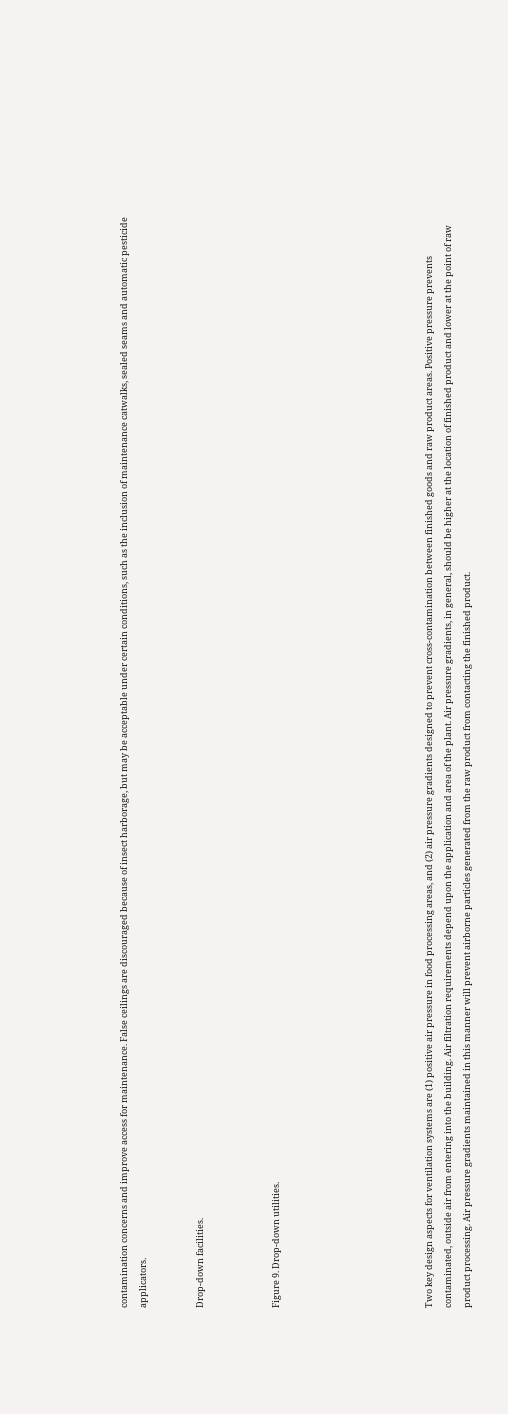contamination concerns and improve access for maintenance. False ceilings are discouraged because of insect harborage, but may be acceptable under certain conditions, such as the inclusion of maintenance catwalks, sealed seams and automatic pesticide applicators.


Drop-down facilities.



Figure 9. Drop-down utilities.







Two key design aspects for ventilation systems are (1) positive air pressure in food processing areas, and (2) air pressure gradients designed to prevent cross-contamination between finished goods and raw product areas. Positive pressure prevents contaminated, outside air from entering into the building. Air filtration requirements depend upon the application and area of the plant. Air pressure gradients, in general, should be higher at the location of finished product and lower at the point of raw product processing. Air pressure gradients maintained in this manner will prevent airborne particles generated from the raw product from contacting the finished product.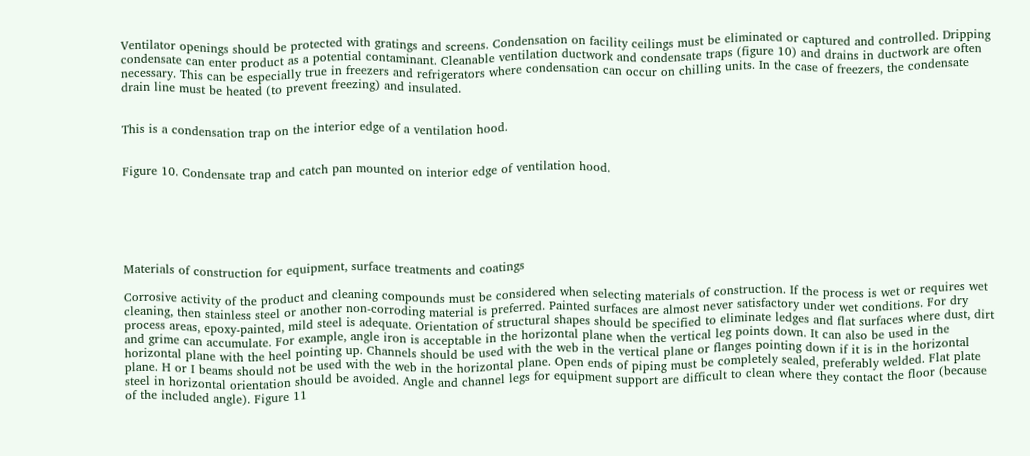Ventilator openings should be protected with gratings and screens. Condensation on facility ceilings must be eliminated or captured and controlled. Dripping condensate can enter product as a potential contaminant. Cleanable ventilation ductwork and condensate traps (figure 10) and drains in ductwork are often necessary. This can be especially true in freezers and refrigerators where condensation can occur on chilling units. In the case of freezers, the condensate drain line must be heated (to prevent freezing) and insulated.


This is a condensation trap on the interior edge of a ventilation hood.


Figure 10. Condensate trap and catch pan mounted on interior edge of ventilation hood.






Materials of construction for equipment, surface treatments and coatings

Corrosive activity of the product and cleaning compounds must be considered when selecting materials of construction. If the process is wet or requires wet cleaning, then stainless steel or another non-corroding material is preferred. Painted surfaces are almost never satisfactory under wet conditions. For dry process areas, epoxy-painted, mild steel is adequate. Orientation of structural shapes should be specified to eliminate ledges and flat surfaces where dust, dirt and grime can accumulate. For example, angle iron is acceptable in the horizontal plane when the vertical leg points down. It can also be used in the horizontal plane with the heel pointing up. Channels should be used with the web in the vertical plane or flanges pointing down if it is in the horizontal plane. H or I beams should not be used with the web in the horizontal plane. Open ends of piping must be completely sealed, preferably welded. Flat plate steel in horizontal orientation should be avoided. Angle and channel legs for equipment support are difficult to clean where they contact the floor (because of the included angle). Figure 11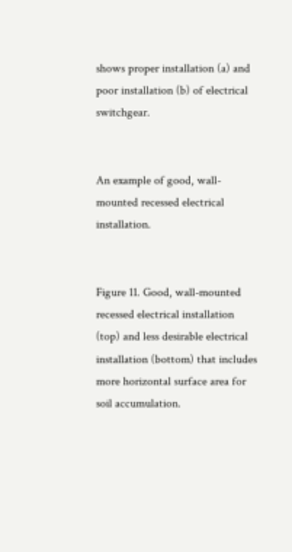shows proper installation (a) and poor installation (b) of electrical switchgear.


An example of good, wall-mounted recessed electrical installation.


Figure 11. Good, wall-mounted recessed electrical installation (top) and less desirable electrical installation (bottom) that includes more horizontal surface area for soil accumulation.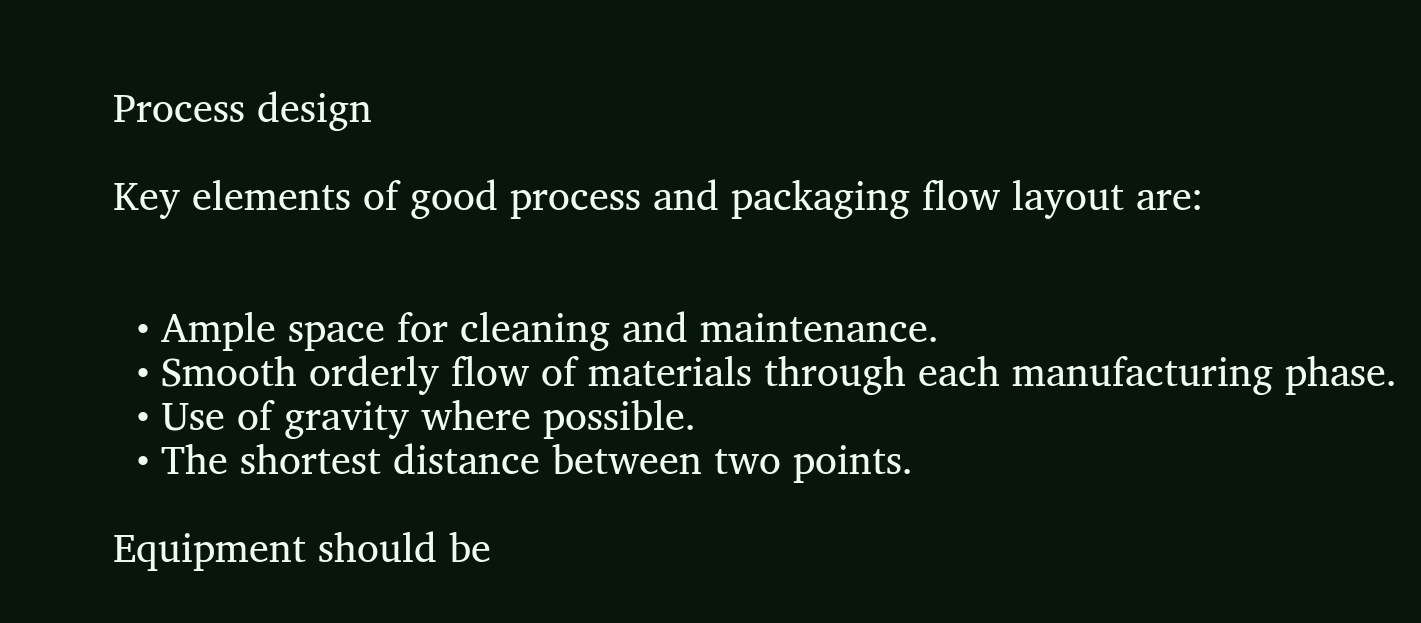Process design

Key elements of good process and packaging flow layout are:


  • Ample space for cleaning and maintenance.
  • Smooth orderly flow of materials through each manufacturing phase.
  • Use of gravity where possible.
  • The shortest distance between two points.

Equipment should be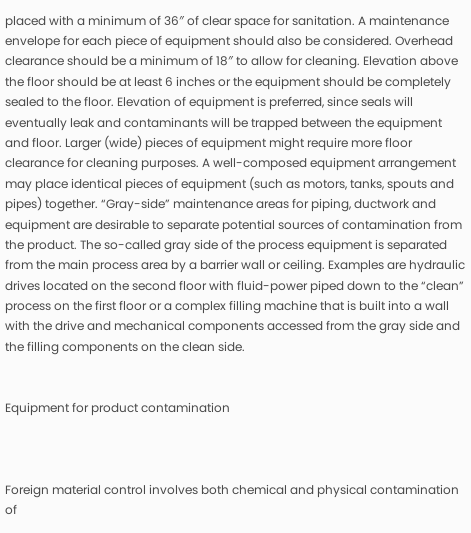placed with a minimum of 36″ of clear space for sanitation. A maintenance envelope for each piece of equipment should also be considered. Overhead clearance should be a minimum of 18″ to allow for cleaning. Elevation above the floor should be at least 6 inches or the equipment should be completely sealed to the floor. Elevation of equipment is preferred, since seals will eventually leak and contaminants will be trapped between the equipment and floor. Larger (wide) pieces of equipment might require more floor clearance for cleaning purposes. A well-composed equipment arrangement may place identical pieces of equipment (such as motors, tanks, spouts and pipes) together. “Gray-side” maintenance areas for piping, ductwork and equipment are desirable to separate potential sources of contamination from the product. The so-called gray side of the process equipment is separated from the main process area by a barrier wall or ceiling. Examples are hydraulic drives located on the second floor with fluid-power piped down to the “clean” process on the first floor or a complex filling machine that is built into a wall with the drive and mechanical components accessed from the gray side and the filling components on the clean side.


Equipment for product contamination



Foreign material control involves both chemical and physical contamination of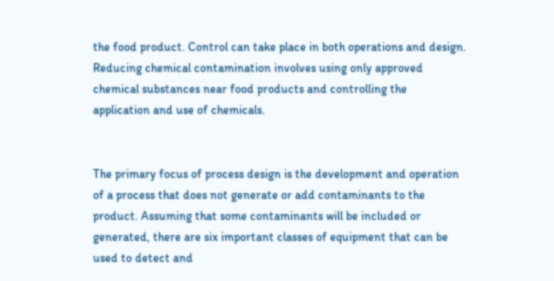the food product. Control can take place in both operations and design. Reducing chemical contamination involves using only approved chemical substances near food products and controlling the application and use of chemicals.


The primary focus of process design is the development and operation of a process that does not generate or add contaminants to the product. Assuming that some contaminants will be included or generated, there are six important classes of equipment that can be used to detect and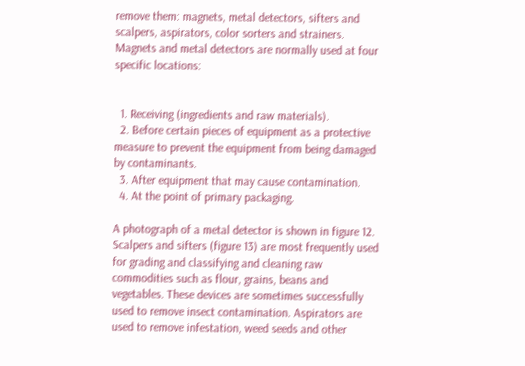remove them: magnets, metal detectors, sifters and scalpers, aspirators, color sorters and strainers. Magnets and metal detectors are normally used at four specific locations:


  1. Receiving (ingredients and raw materials).
  2. Before certain pieces of equipment as a protective measure to prevent the equipment from being damaged by contaminants.
  3. After equipment that may cause contamination.
  4. At the point of primary packaging.

A photograph of a metal detector is shown in figure 12. Scalpers and sifters (figure 13) are most frequently used for grading and classifying and cleaning raw commodities such as flour, grains, beans and vegetables. These devices are sometimes successfully used to remove insect contamination. Aspirators are used to remove infestation, weed seeds and other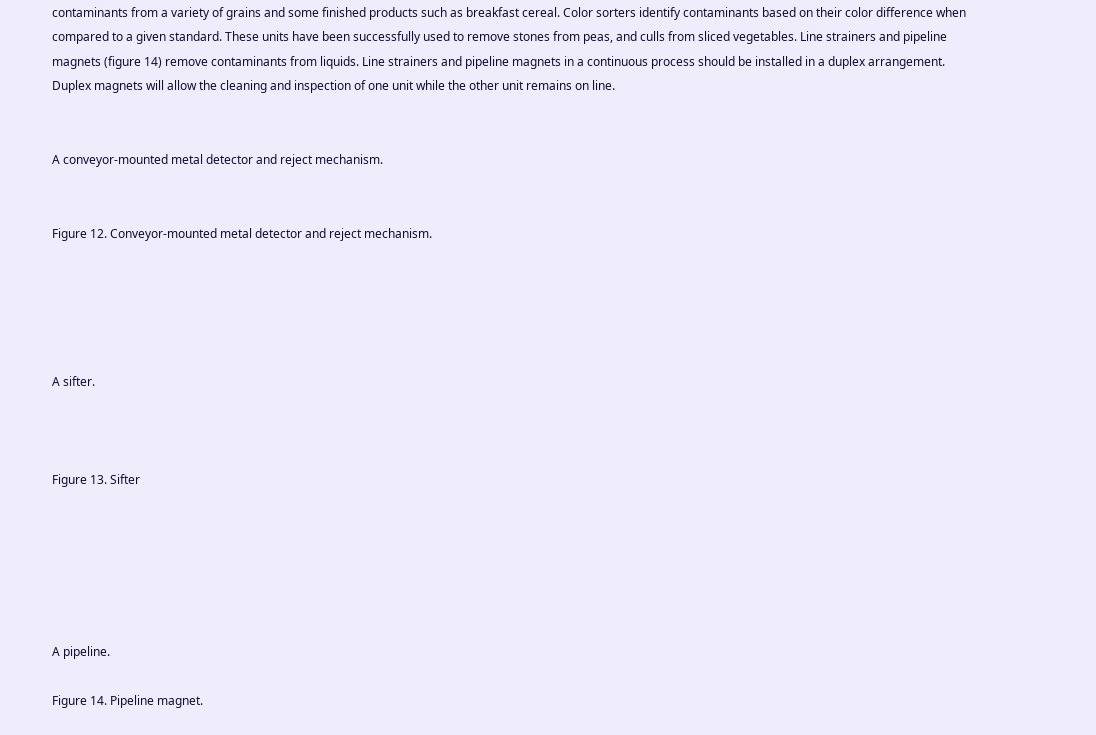contaminants from a variety of grains and some finished products such as breakfast cereal. Color sorters identify contaminants based on their color difference when compared to a given standard. These units have been successfully used to remove stones from peas, and culls from sliced vegetables. Line strainers and pipeline magnets (figure 14) remove contaminants from liquids. Line strainers and pipeline magnets in a continuous process should be installed in a duplex arrangement. Duplex magnets will allow the cleaning and inspection of one unit while the other unit remains on line.


A conveyor-mounted metal detector and reject mechanism.


Figure 12. Conveyor-mounted metal detector and reject mechanism.





A sifter.



Figure 13. Sifter






A pipeline.

Figure 14. Pipeline magnet.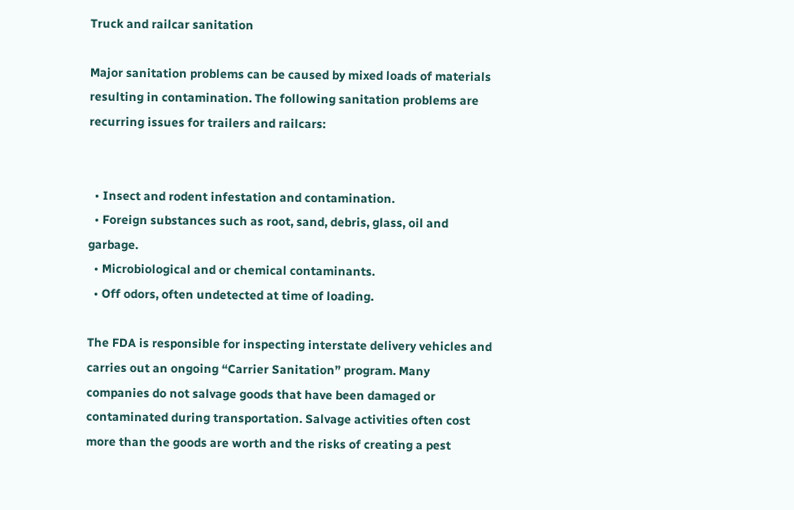Truck and railcar sanitation

Major sanitation problems can be caused by mixed loads of materials resulting in contamination. The following sanitation problems are recurring issues for trailers and railcars:


  • Insect and rodent infestation and contamination.
  • Foreign substances such as root, sand, debris, glass, oil and garbage.
  • Microbiological and or chemical contaminants.
  • Off odors, often undetected at time of loading.

The FDA is responsible for inspecting interstate delivery vehicles and carries out an ongoing “Carrier Sanitation” program. Many companies do not salvage goods that have been damaged or contaminated during transportation. Salvage activities often cost more than the goods are worth and the risks of creating a pest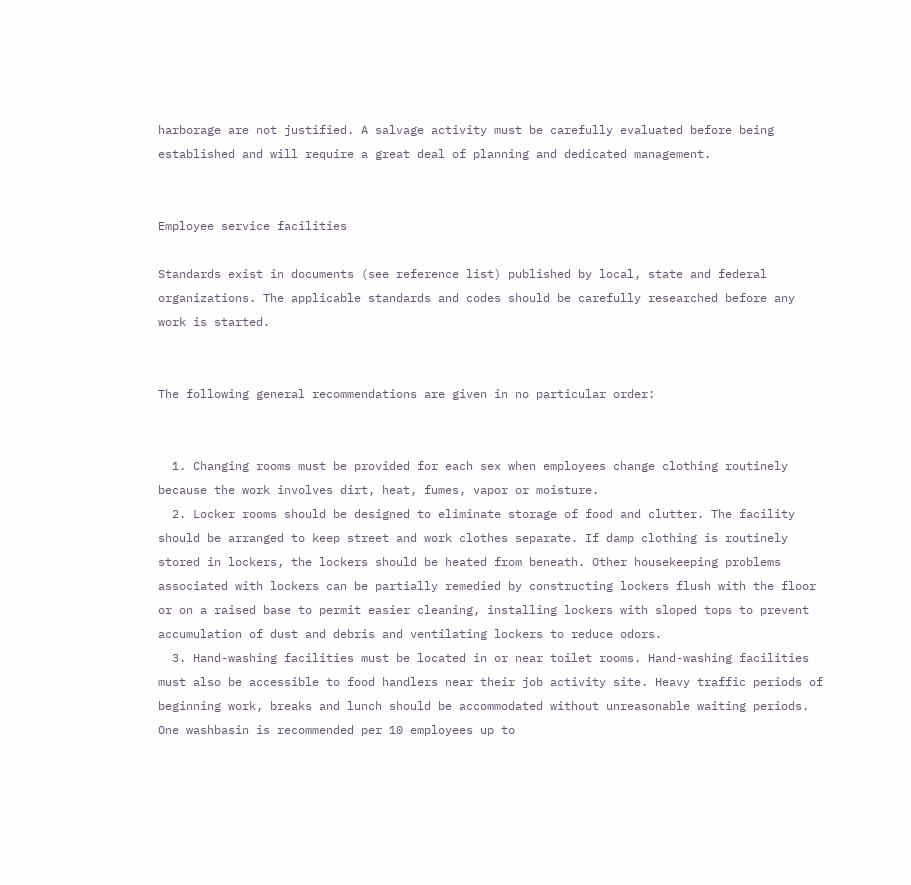harborage are not justified. A salvage activity must be carefully evaluated before being established and will require a great deal of planning and dedicated management.


Employee service facilities

Standards exist in documents (see reference list) published by local, state and federal organizations. The applicable standards and codes should be carefully researched before any work is started.


The following general recommendations are given in no particular order:


  1. Changing rooms must be provided for each sex when employees change clothing routinely because the work involves dirt, heat, fumes, vapor or moisture.
  2. Locker rooms should be designed to eliminate storage of food and clutter. The facility should be arranged to keep street and work clothes separate. If damp clothing is routinely stored in lockers, the lockers should be heated from beneath. Other housekeeping problems associated with lockers can be partially remedied by constructing lockers flush with the floor or on a raised base to permit easier cleaning, installing lockers with sloped tops to prevent accumulation of dust and debris and ventilating lockers to reduce odors.
  3. Hand-washing facilities must be located in or near toilet rooms. Hand-washing facilities must also be accessible to food handlers near their job activity site. Heavy traffic periods of beginning work, breaks and lunch should be accommodated without unreasonable waiting periods. One washbasin is recommended per 10 employees up to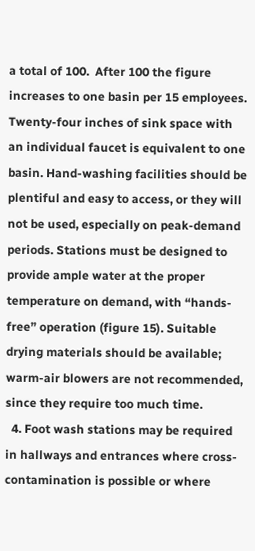a total of 100.  After 100 the figure increases to one basin per 15 employees. Twenty-four inches of sink space with an individual faucet is equivalent to one basin. Hand-washing facilities should be plentiful and easy to access, or they will not be used, especially on peak-demand periods. Stations must be designed to provide ample water at the proper temperature on demand, with “hands-free” operation (figure 15). Suitable drying materials should be available; warm-air blowers are not recommended, since they require too much time.
  4. Foot wash stations may be required in hallways and entrances where cross-contamination is possible or where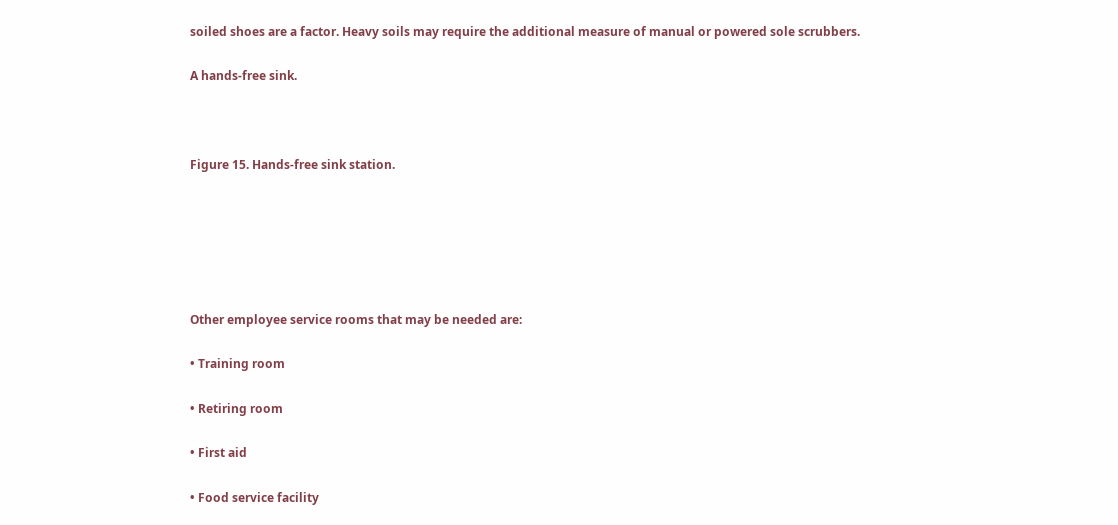soiled shoes are a factor. Heavy soils may require the additional measure of manual or powered sole scrubbers.

A hands-free sink.



Figure 15. Hands-free sink station.






Other employee service rooms that may be needed are:

• Training room

• Retiring room

• First aid

• Food service facility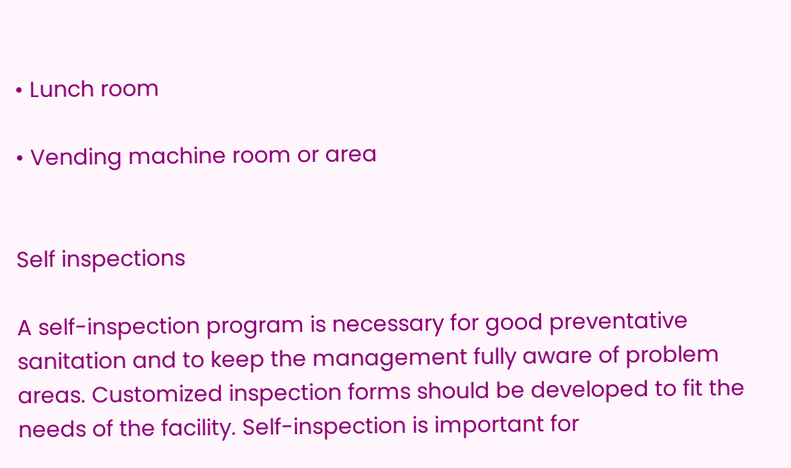• Lunch room

• Vending machine room or area


Self inspections

A self-inspection program is necessary for good preventative sanitation and to keep the management fully aware of problem areas. Customized inspection forms should be developed to fit the needs of the facility. Self-inspection is important for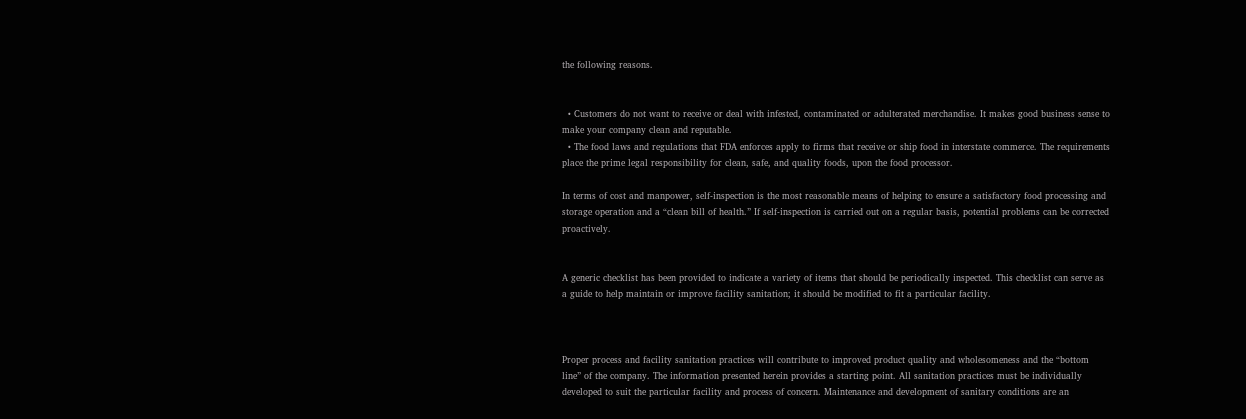the following reasons.


  • Customers do not want to receive or deal with infested, contaminated or adulterated merchandise. It makes good business sense to make your company clean and reputable.
  • The food laws and regulations that FDA enforces apply to firms that receive or ship food in interstate commerce. The requirements place the prime legal responsibility for clean, safe, and quality foods, upon the food processor.

In terms of cost and manpower, self-inspection is the most reasonable means of helping to ensure a satisfactory food processing and storage operation and a “clean bill of health.” If self-inspection is carried out on a regular basis, potential problems can be corrected proactively.


A generic checklist has been provided to indicate a variety of items that should be periodically inspected. This checklist can serve as a guide to help maintain or improve facility sanitation; it should be modified to fit a particular facility.



Proper process and facility sanitation practices will contribute to improved product quality and wholesomeness and the “bottom line” of the company. The information presented herein provides a starting point. All sanitation practices must be individually developed to suit the particular facility and process of concern. Maintenance and development of sanitary conditions are an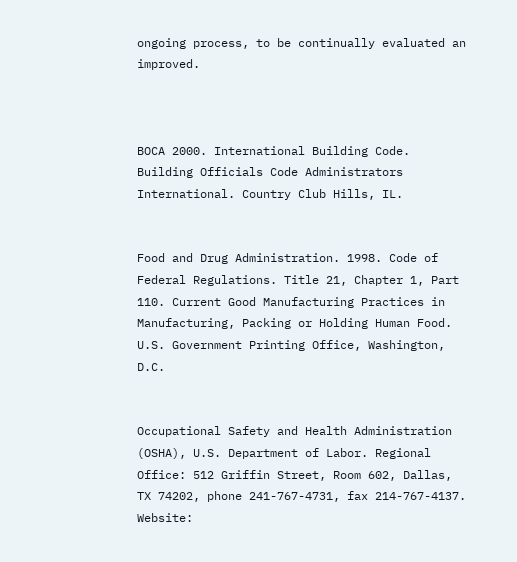ongoing process, to be continually evaluated an improved.



BOCA 2000. International Building Code. Building Officials Code Administrators International. Country Club Hills, IL.


Food and Drug Administration. 1998. Code of Federal Regulations. Title 21, Chapter 1, Part 110. Current Good Manufacturing Practices in Manufacturing, Packing or Holding Human Food. U.S. Government Printing Office, Washington, D.C.


Occupational Safety and Health Administration (OSHA), U.S. Department of Labor. Regional Office: 512 Griffin Street, Room 602, Dallas, TX 74202, phone 241-767-4731, fax 214-767-4137. Website: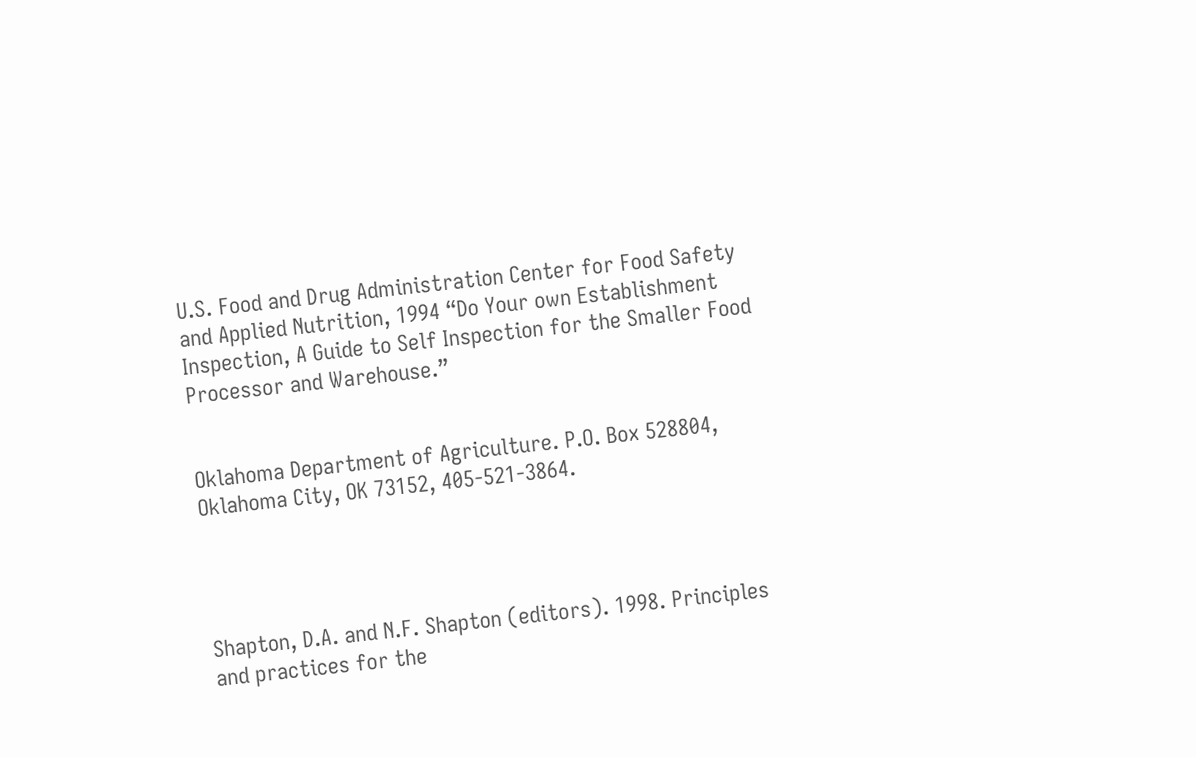U.S. Food and Drug Administration Center for Food Safety and Applied Nutrition, 1994 “Do Your own Establishment Inspection, A Guide to Self Inspection for the Smaller Food Processor and Warehouse.”


Oklahoma Department of Agriculture. P.O. Box 528804, Oklahoma City, OK 73152, 405-521-3864.




Shapton, D.A. and N.F. Shapton (editors). 1998. Principles and practices for the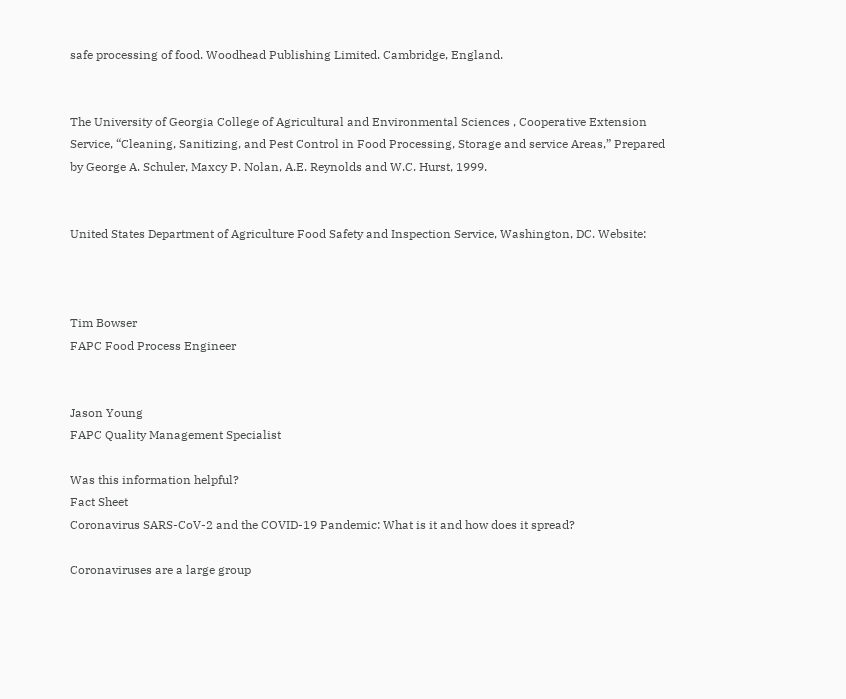safe processing of food. Woodhead Publishing Limited. Cambridge, England.


The University of Georgia College of Agricultural and Environmental Sciences , Cooperative Extension Service, “Cleaning, Sanitizing, and Pest Control in Food Processing, Storage and service Areas,” Prepared by George A. Schuler, Maxcy P. Nolan, A.E. Reynolds and W.C. Hurst, 1999.


United States Department of Agriculture Food Safety and Inspection Service, Washington, DC. Website:



Tim Bowser
FAPC Food Process Engineer


Jason Young
FAPC Quality Management Specialist

Was this information helpful?
Fact Sheet
Coronavirus SARS-CoV-2 and the COVID-19 Pandemic: What is it and how does it spread?

Coronaviruses are a large group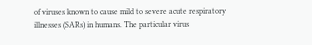of viruses known to cause mild to severe acute respiratory illnesses (SARs) in humans. The particular virus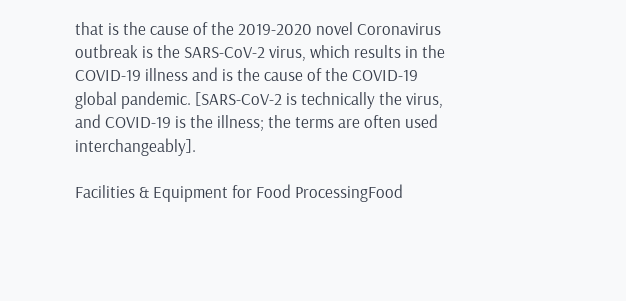that is the cause of the 2019-2020 novel Coronavirus outbreak is the SARS-CoV-2 virus, which results in the COVID-19 illness and is the cause of the COVID-19 global pandemic. [SARS-CoV-2 is technically the virus, and COVID-19 is the illness; the terms are often used interchangeably].

Facilities & Equipment for Food ProcessingFood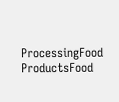ProcessingFood ProductsFood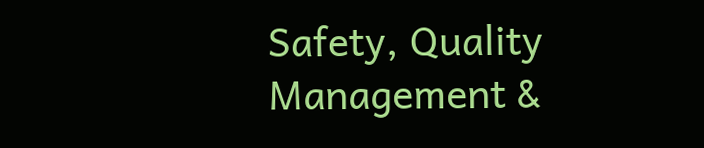Safety, Quality Management &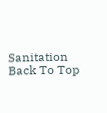Sanitation
Back To Top